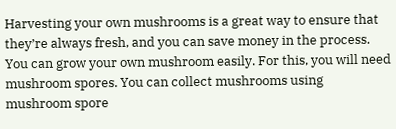Harvesting your own mushrooms is a great way to ensure that they’re always fresh, and you can save money in the process. You can grow your own mushroom easily. For this, you will need mushroom spores. You can collect mushrooms using mushroom spore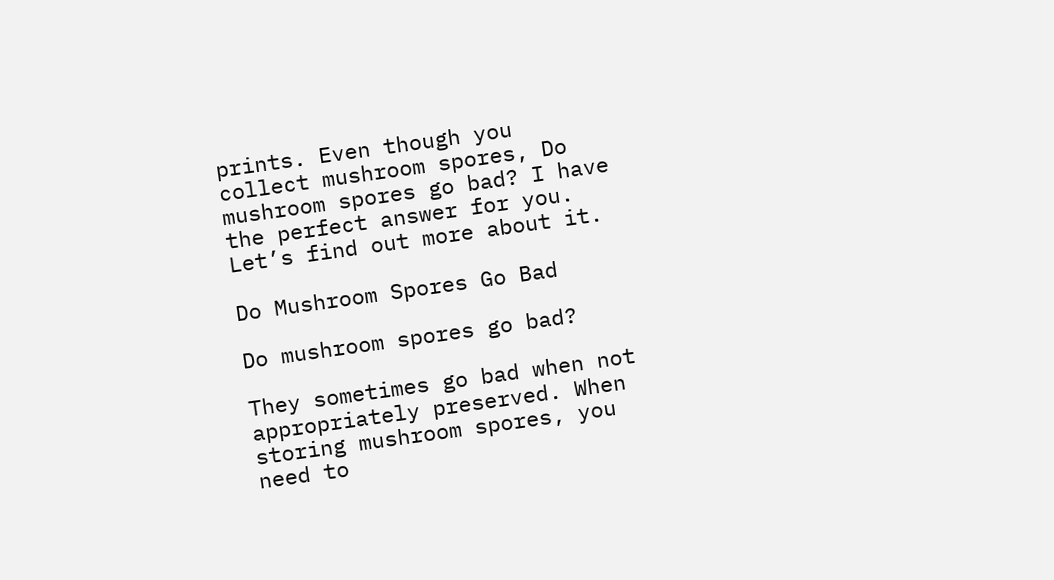prints. Even though you collect mushroom spores, Do mushroom spores go bad? I have the perfect answer for you. Let’s find out more about it.

Do Mushroom Spores Go Bad

Do mushroom spores go bad?

They sometimes go bad when not appropriately preserved. When storing mushroom spores, you need to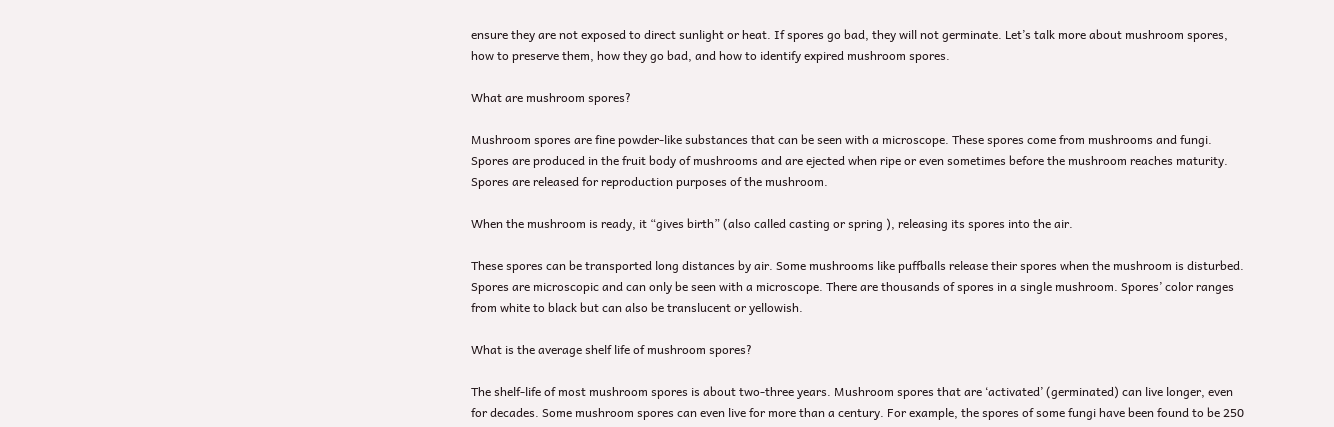ensure they are not exposed to direct sunlight or heat. If spores go bad, they will not germinate. Let’s talk more about mushroom spores, how to preserve them, how they go bad, and how to identify expired mushroom spores.

What are mushroom spores?

Mushroom spores are fine powder-like substances that can be seen with a microscope. These spores come from mushrooms and fungi. Spores are produced in the fruit body of mushrooms and are ejected when ripe or even sometimes before the mushroom reaches maturity. Spores are released for reproduction purposes of the mushroom.

When the mushroom is ready, it “gives birth” (also called casting or spring ), releasing its spores into the air.

These spores can be transported long distances by air. Some mushrooms like puffballs release their spores when the mushroom is disturbed. Spores are microscopic and can only be seen with a microscope. There are thousands of spores in a single mushroom. Spores’ color ranges from white to black but can also be translucent or yellowish.

What is the average shelf life of mushroom spores?

The shelf-life of most mushroom spores is about two-three years. Mushroom spores that are ‘activated’ (germinated) can live longer, even for decades. Some mushroom spores can even live for more than a century. For example, the spores of some fungi have been found to be 250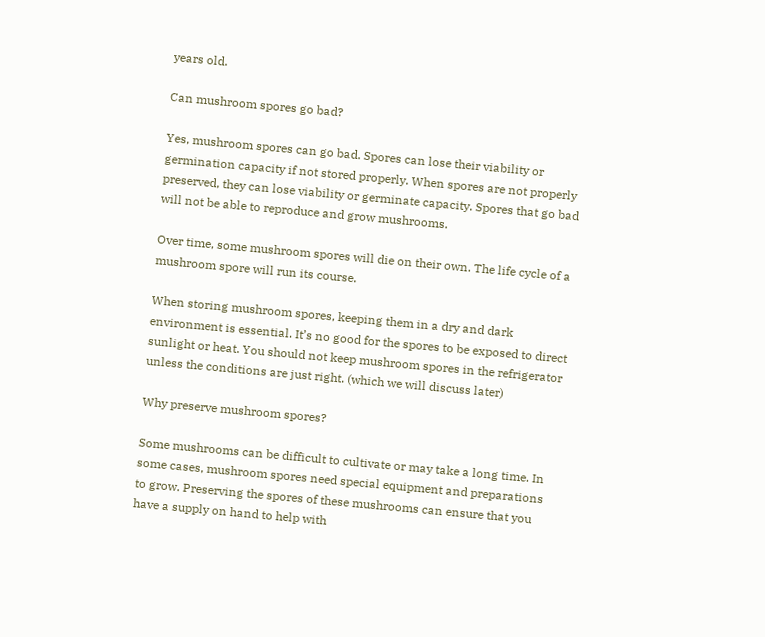years old.

Can mushroom spores go bad?

Yes, mushroom spores can go bad. Spores can lose their viability or germination capacity if not stored properly. When spores are not properly preserved, they can lose viability or germinate capacity. Spores that go bad will not be able to reproduce and grow mushrooms.

Over time, some mushroom spores will die on their own. The life cycle of a mushroom spore will run its course.

When storing mushroom spores, keeping them in a dry and dark environment is essential. It’s no good for the spores to be exposed to direct sunlight or heat. You should not keep mushroom spores in the refrigerator unless the conditions are just right. (which we will discuss later)

Why preserve mushroom spores?

Some mushrooms can be difficult to cultivate or may take a long time. In some cases, mushroom spores need special equipment and preparations to grow. Preserving the spores of these mushrooms can ensure that you have a supply on hand to help with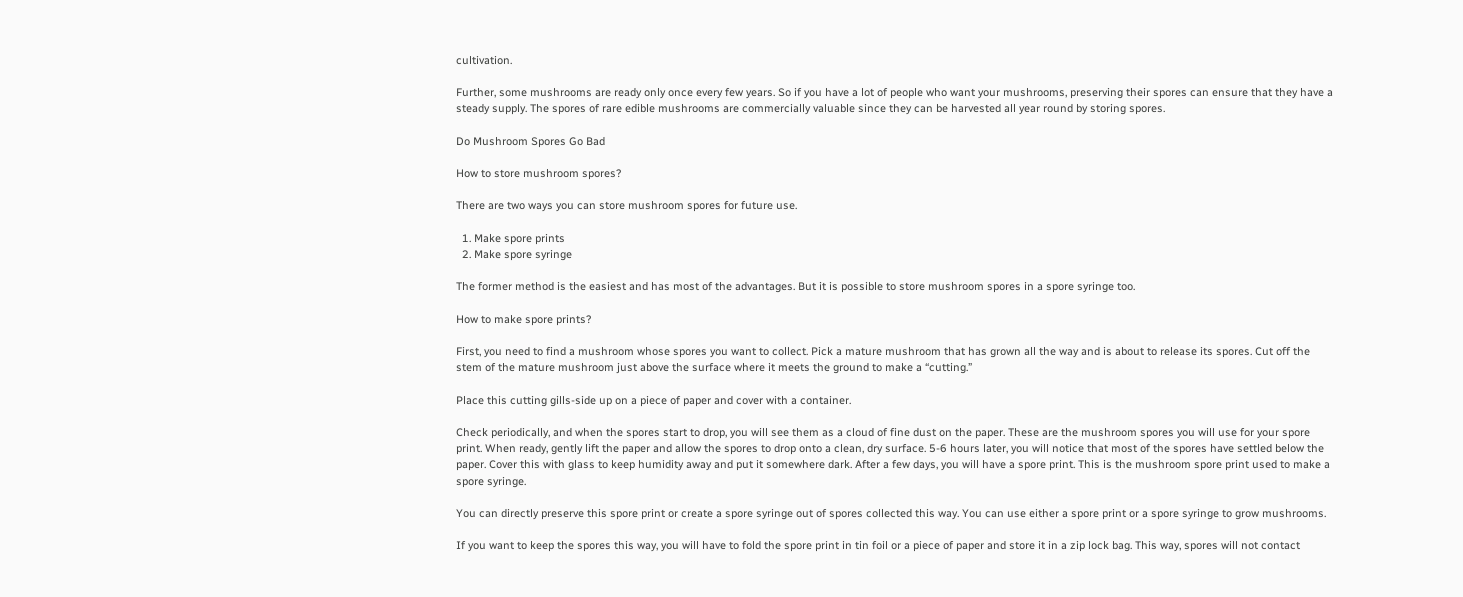cultivation.

Further, some mushrooms are ready only once every few years. So if you have a lot of people who want your mushrooms, preserving their spores can ensure that they have a steady supply. The spores of rare edible mushrooms are commercially valuable since they can be harvested all year round by storing spores.

Do Mushroom Spores Go Bad

How to store mushroom spores?

There are two ways you can store mushroom spores for future use.

  1. Make spore prints
  2. Make spore syringe

The former method is the easiest and has most of the advantages. But it is possible to store mushroom spores in a spore syringe too.

How to make spore prints?

First, you need to find a mushroom whose spores you want to collect. Pick a mature mushroom that has grown all the way and is about to release its spores. Cut off the stem of the mature mushroom just above the surface where it meets the ground to make a “cutting.”

Place this cutting gills-side up on a piece of paper and cover with a container.

Check periodically, and when the spores start to drop, you will see them as a cloud of fine dust on the paper. These are the mushroom spores you will use for your spore print. When ready, gently lift the paper and allow the spores to drop onto a clean, dry surface. 5-6 hours later, you will notice that most of the spores have settled below the paper. Cover this with glass to keep humidity away and put it somewhere dark. After a few days, you will have a spore print. This is the mushroom spore print used to make a spore syringe.

You can directly preserve this spore print or create a spore syringe out of spores collected this way. You can use either a spore print or a spore syringe to grow mushrooms.

If you want to keep the spores this way, you will have to fold the spore print in tin foil or a piece of paper and store it in a zip lock bag. This way, spores will not contact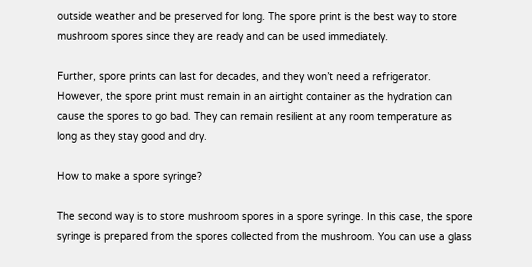outside weather and be preserved for long. The spore print is the best way to store mushroom spores since they are ready and can be used immediately.

Further, spore prints can last for decades, and they won’t need a refrigerator. However, the spore print must remain in an airtight container as the hydration can cause the spores to go bad. They can remain resilient at any room temperature as long as they stay good and dry.

How to make a spore syringe?

The second way is to store mushroom spores in a spore syringe. In this case, the spore syringe is prepared from the spores collected from the mushroom. You can use a glass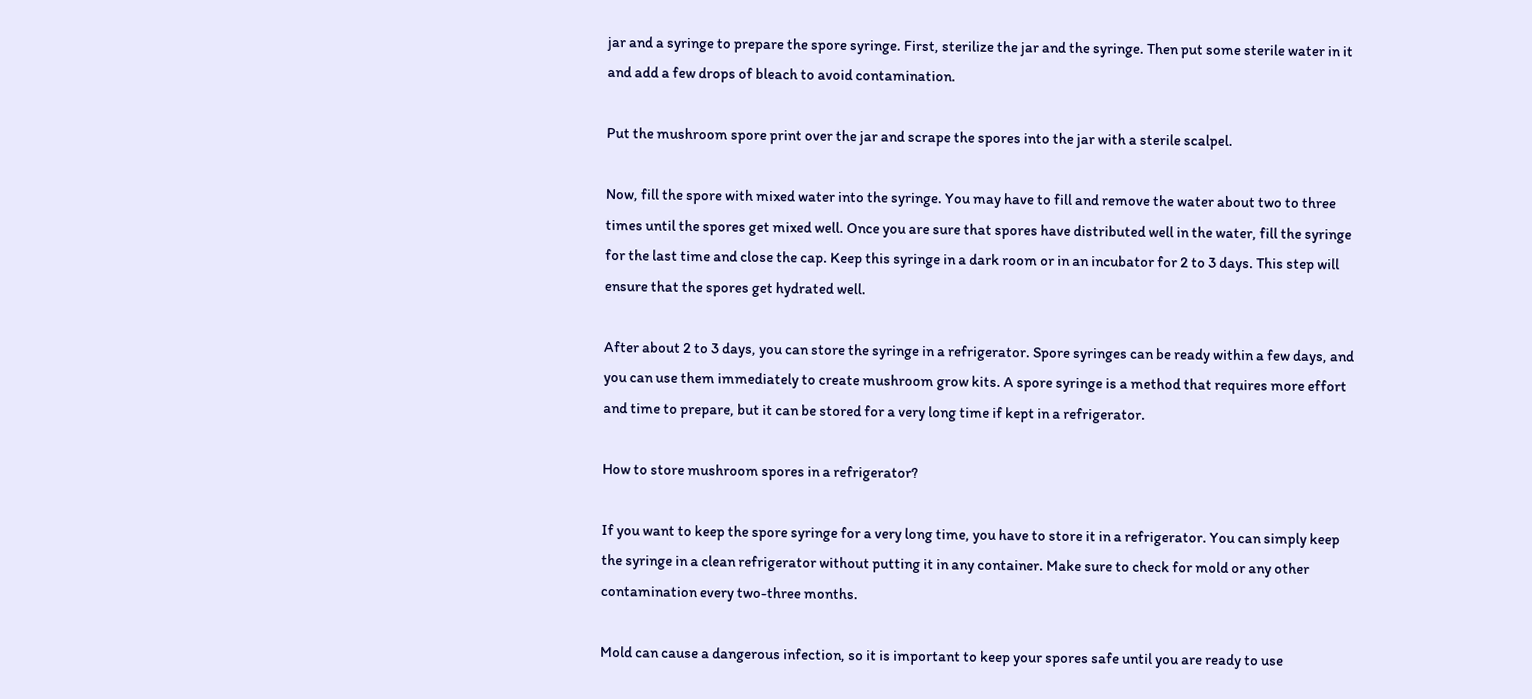jar and a syringe to prepare the spore syringe. First, sterilize the jar and the syringe. Then put some sterile water in it and add a few drops of bleach to avoid contamination.

Put the mushroom spore print over the jar and scrape the spores into the jar with a sterile scalpel.

Now, fill the spore with mixed water into the syringe. You may have to fill and remove the water about two to three times until the spores get mixed well. Once you are sure that spores have distributed well in the water, fill the syringe for the last time and close the cap. Keep this syringe in a dark room or in an incubator for 2 to 3 days. This step will ensure that the spores get hydrated well.

After about 2 to 3 days, you can store the syringe in a refrigerator. Spore syringes can be ready within a few days, and you can use them immediately to create mushroom grow kits. A spore syringe is a method that requires more effort and time to prepare, but it can be stored for a very long time if kept in a refrigerator.

How to store mushroom spores in a refrigerator?

If you want to keep the spore syringe for a very long time, you have to store it in a refrigerator. You can simply keep the syringe in a clean refrigerator without putting it in any container. Make sure to check for mold or any other contamination every two-three months.

Mold can cause a dangerous infection, so it is important to keep your spores safe until you are ready to use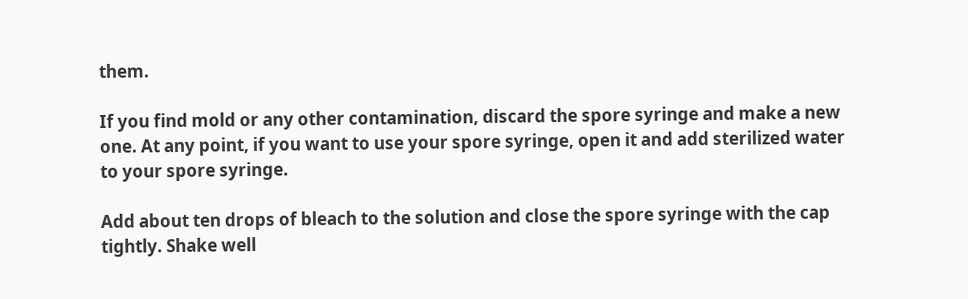them.

If you find mold or any other contamination, discard the spore syringe and make a new one. At any point, if you want to use your spore syringe, open it and add sterilized water to your spore syringe.

Add about ten drops of bleach to the solution and close the spore syringe with the cap tightly. Shake well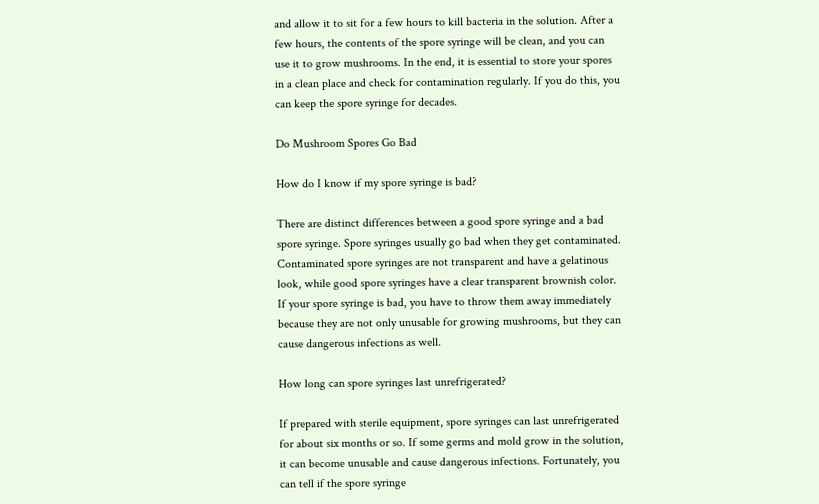and allow it to sit for a few hours to kill bacteria in the solution. After a few hours, the contents of the spore syringe will be clean, and you can use it to grow mushrooms. In the end, it is essential to store your spores in a clean place and check for contamination regularly. If you do this, you can keep the spore syringe for decades.

Do Mushroom Spores Go Bad

How do I know if my spore syringe is bad?

There are distinct differences between a good spore syringe and a bad spore syringe. Spore syringes usually go bad when they get contaminated. Contaminated spore syringes are not transparent and have a gelatinous look, while good spore syringes have a clear transparent brownish color. If your spore syringe is bad, you have to throw them away immediately because they are not only unusable for growing mushrooms, but they can cause dangerous infections as well.

How long can spore syringes last unrefrigerated?

If prepared with sterile equipment, spore syringes can last unrefrigerated for about six months or so. If some germs and mold grow in the solution, it can become unusable and cause dangerous infections. Fortunately, you can tell if the spore syringe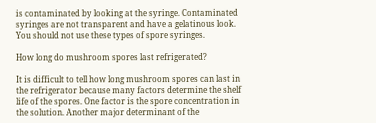is contaminated by looking at the syringe. Contaminated syringes are not transparent and have a gelatinous look. You should not use these types of spore syringes.

How long do mushroom spores last refrigerated?

It is difficult to tell how long mushroom spores can last in the refrigerator because many factors determine the shelf life of the spores. One factor is the spore concentration in the solution. Another major determinant of the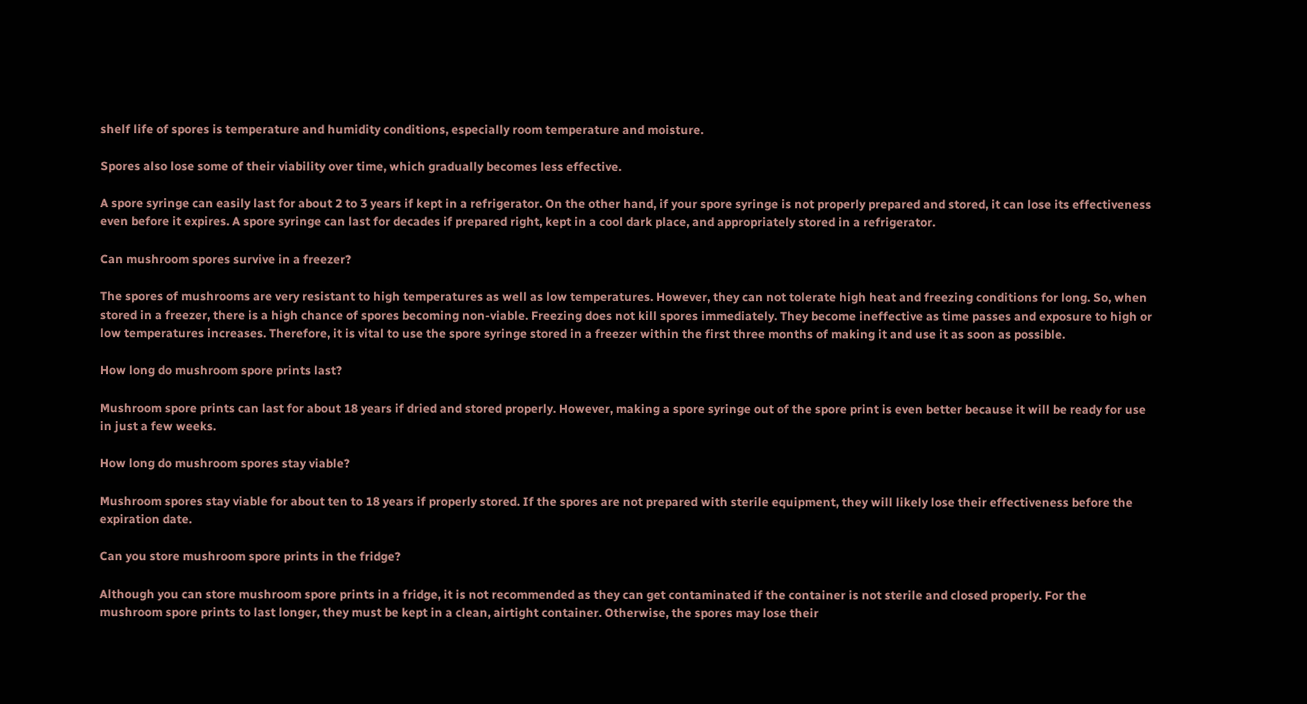shelf life of spores is temperature and humidity conditions, especially room temperature and moisture.

Spores also lose some of their viability over time, which gradually becomes less effective.

A spore syringe can easily last for about 2 to 3 years if kept in a refrigerator. On the other hand, if your spore syringe is not properly prepared and stored, it can lose its effectiveness even before it expires. A spore syringe can last for decades if prepared right, kept in a cool dark place, and appropriately stored in a refrigerator.

Can mushroom spores survive in a freezer?

The spores of mushrooms are very resistant to high temperatures as well as low temperatures. However, they can not tolerate high heat and freezing conditions for long. So, when stored in a freezer, there is a high chance of spores becoming non-viable. Freezing does not kill spores immediately. They become ineffective as time passes and exposure to high or low temperatures increases. Therefore, it is vital to use the spore syringe stored in a freezer within the first three months of making it and use it as soon as possible.

How long do mushroom spore prints last?

Mushroom spore prints can last for about 18 years if dried and stored properly. However, making a spore syringe out of the spore print is even better because it will be ready for use in just a few weeks.

How long do mushroom spores stay viable?

Mushroom spores stay viable for about ten to 18 years if properly stored. If the spores are not prepared with sterile equipment, they will likely lose their effectiveness before the expiration date.

Can you store mushroom spore prints in the fridge?

Although you can store mushroom spore prints in a fridge, it is not recommended as they can get contaminated if the container is not sterile and closed properly. For the mushroom spore prints to last longer, they must be kept in a clean, airtight container. Otherwise, the spores may lose their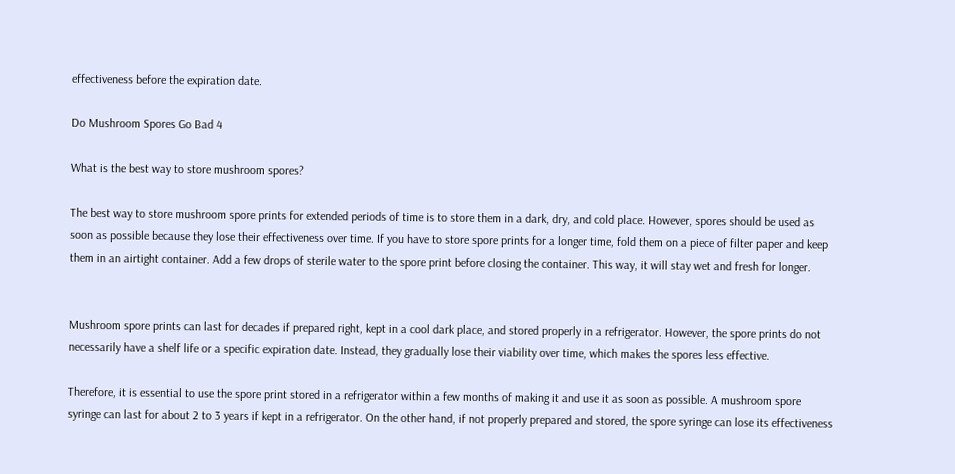effectiveness before the expiration date.

Do Mushroom Spores Go Bad 4

What is the best way to store mushroom spores?

The best way to store mushroom spore prints for extended periods of time is to store them in a dark, dry, and cold place. However, spores should be used as soon as possible because they lose their effectiveness over time. If you have to store spore prints for a longer time, fold them on a piece of filter paper and keep them in an airtight container. Add a few drops of sterile water to the spore print before closing the container. This way, it will stay wet and fresh for longer.


Mushroom spore prints can last for decades if prepared right, kept in a cool dark place, and stored properly in a refrigerator. However, the spore prints do not necessarily have a shelf life or a specific expiration date. Instead, they gradually lose their viability over time, which makes the spores less effective.

Therefore, it is essential to use the spore print stored in a refrigerator within a few months of making it and use it as soon as possible. A mushroom spore syringe can last for about 2 to 3 years if kept in a refrigerator. On the other hand, if not properly prepared and stored, the spore syringe can lose its effectiveness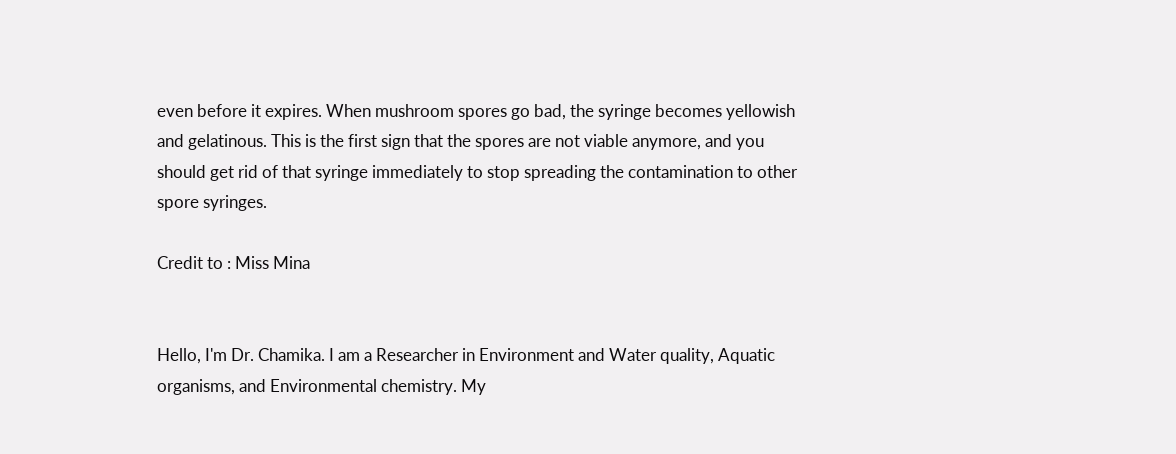even before it expires. When mushroom spores go bad, the syringe becomes yellowish and gelatinous. This is the first sign that the spores are not viable anymore, and you should get rid of that syringe immediately to stop spreading the contamination to other spore syringes.

Credit to : Miss Mina


Hello, I'm Dr. Chamika. I am a Researcher in Environment and Water quality, Aquatic organisms, and Environmental chemistry. My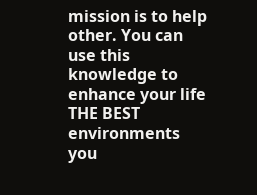mission is to help other. You can use this knowledge to enhance your life THE BEST environments you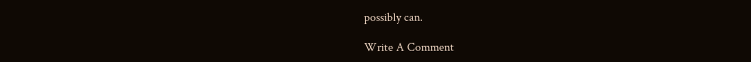possibly can.

Write A Comment